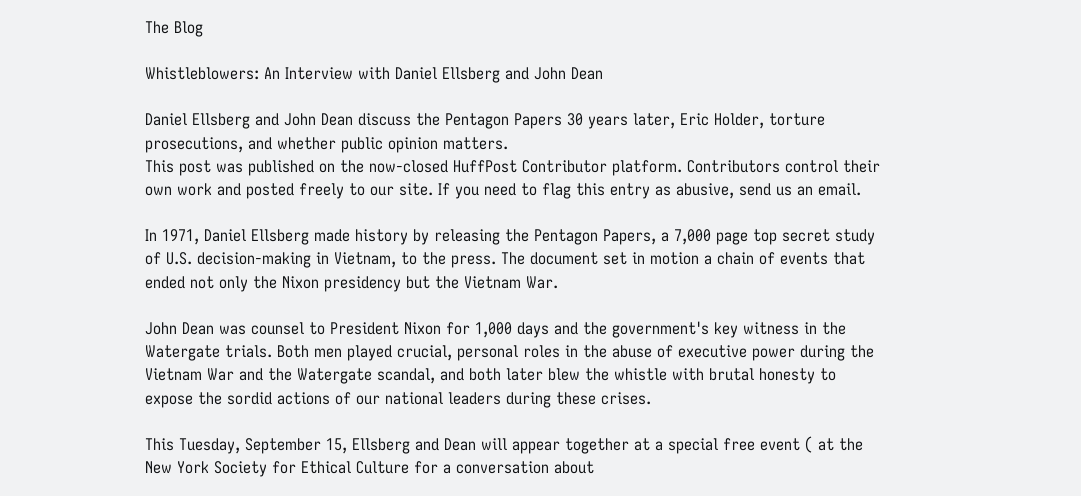The Blog

Whistleblowers: An Interview with Daniel Ellsberg and John Dean

Daniel Ellsberg and John Dean discuss the Pentagon Papers 30 years later, Eric Holder, torture prosecutions, and whether public opinion matters.
This post was published on the now-closed HuffPost Contributor platform. Contributors control their own work and posted freely to our site. If you need to flag this entry as abusive, send us an email.

In 1971, Daniel Ellsberg made history by releasing the Pentagon Papers, a 7,000 page top secret study of U.S. decision-making in Vietnam, to the press. The document set in motion a chain of events that ended not only the Nixon presidency but the Vietnam War.

John Dean was counsel to President Nixon for 1,000 days and the government's key witness in the Watergate trials. Both men played crucial, personal roles in the abuse of executive power during the Vietnam War and the Watergate scandal, and both later blew the whistle with brutal honesty to expose the sordid actions of our national leaders during these crises.

This Tuesday, September 15, Ellsberg and Dean will appear together at a special free event ( at the New York Society for Ethical Culture for a conversation about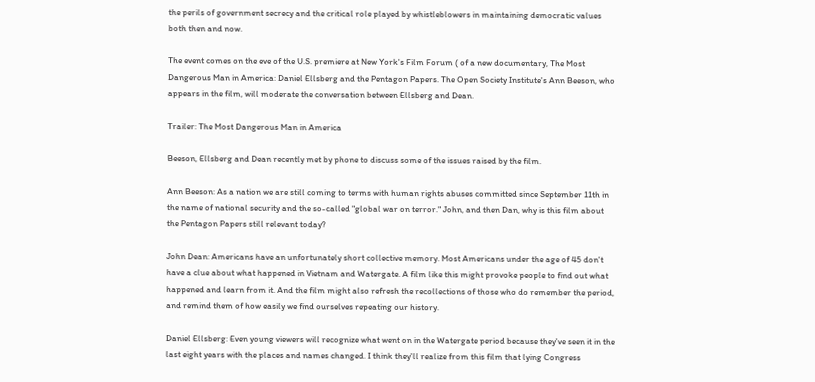the perils of government secrecy and the critical role played by whistleblowers in maintaining democratic values both then and now.

The event comes on the eve of the U.S. premiere at New York's Film Forum ( of a new documentary, The Most Dangerous Man in America: Daniel Ellsberg and the Pentagon Papers. The Open Society Institute's Ann Beeson, who appears in the film, will moderate the conversation between Ellsberg and Dean.

Trailer: The Most Dangerous Man in America

Beeson, Ellsberg and Dean recently met by phone to discuss some of the issues raised by the film.

Ann Beeson: As a nation we are still coming to terms with human rights abuses committed since September 11th in the name of national security and the so-called "global war on terror." John, and then Dan, why is this film about the Pentagon Papers still relevant today?

John Dean: Americans have an unfortunately short collective memory. Most Americans under the age of 45 don't have a clue about what happened in Vietnam and Watergate. A film like this might provoke people to find out what happened and learn from it. And the film might also refresh the recollections of those who do remember the period, and remind them of how easily we find ourselves repeating our history.

Daniel Ellsberg: Even young viewers will recognize what went on in the Watergate period because they've seen it in the last eight years with the places and names changed. I think they'll realize from this film that lying Congress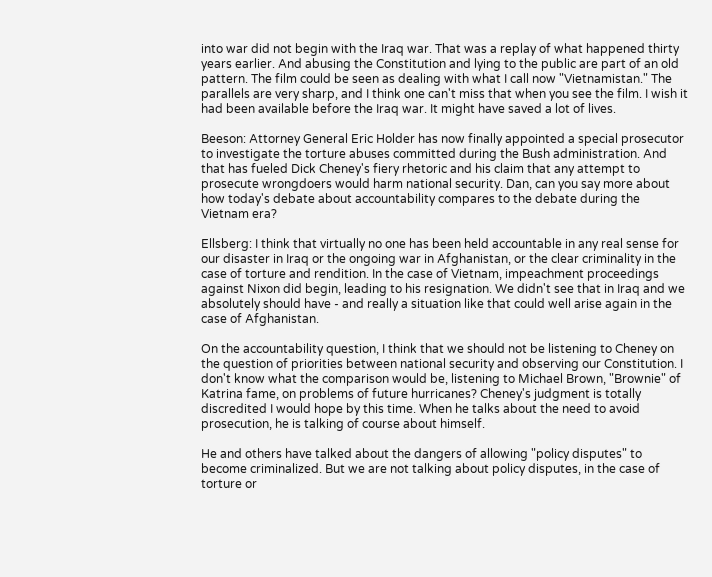into war did not begin with the Iraq war. That was a replay of what happened thirty years earlier. And abusing the Constitution and lying to the public are part of an old pattern. The film could be seen as dealing with what I call now "Vietnamistan." The parallels are very sharp, and I think one can't miss that when you see the film. I wish it had been available before the Iraq war. It might have saved a lot of lives.

Beeson: Attorney General Eric Holder has now finally appointed a special prosecutor to investigate the torture abuses committed during the Bush administration. And that has fueled Dick Cheney's fiery rhetoric and his claim that any attempt to prosecute wrongdoers would harm national security. Dan, can you say more about how today's debate about accountability compares to the debate during the Vietnam era?

Ellsberg: I think that virtually no one has been held accountable in any real sense for our disaster in Iraq or the ongoing war in Afghanistan, or the clear criminality in the case of torture and rendition. In the case of Vietnam, impeachment proceedings against Nixon did begin, leading to his resignation. We didn't see that in Iraq and we absolutely should have - and really a situation like that could well arise again in the case of Afghanistan.

On the accountability question, I think that we should not be listening to Cheney on the question of priorities between national security and observing our Constitution. I don't know what the comparison would be, listening to Michael Brown, "Brownie" of Katrina fame, on problems of future hurricanes? Cheney's judgment is totally discredited I would hope by this time. When he talks about the need to avoid prosecution, he is talking of course about himself.

He and others have talked about the dangers of allowing "policy disputes" to become criminalized. But we are not talking about policy disputes, in the case of torture or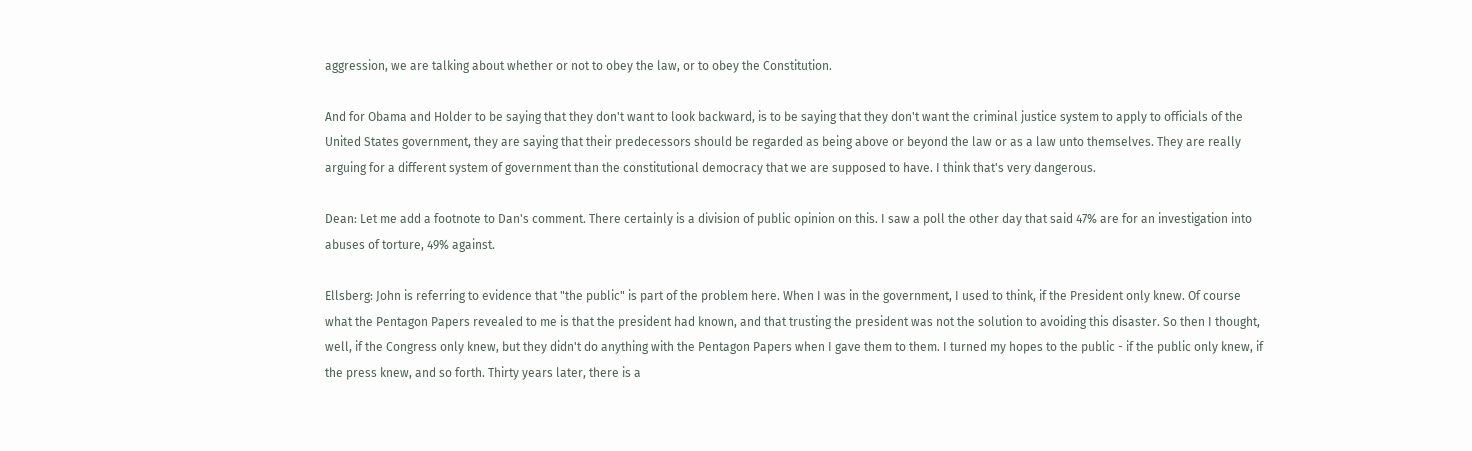aggression, we are talking about whether or not to obey the law, or to obey the Constitution.

And for Obama and Holder to be saying that they don't want to look backward, is to be saying that they don't want the criminal justice system to apply to officials of the United States government, they are saying that their predecessors should be regarded as being above or beyond the law or as a law unto themselves. They are really arguing for a different system of government than the constitutional democracy that we are supposed to have. I think that's very dangerous.

Dean: Let me add a footnote to Dan's comment. There certainly is a division of public opinion on this. I saw a poll the other day that said 47% are for an investigation into abuses of torture, 49% against.

Ellsberg: John is referring to evidence that "the public" is part of the problem here. When I was in the government, I used to think, if the President only knew. Of course what the Pentagon Papers revealed to me is that the president had known, and that trusting the president was not the solution to avoiding this disaster. So then I thought, well, if the Congress only knew, but they didn't do anything with the Pentagon Papers when I gave them to them. I turned my hopes to the public - if the public only knew, if the press knew, and so forth. Thirty years later, there is a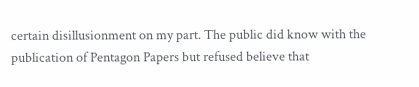certain disillusionment on my part. The public did know with the publication of Pentagon Papers but refused believe that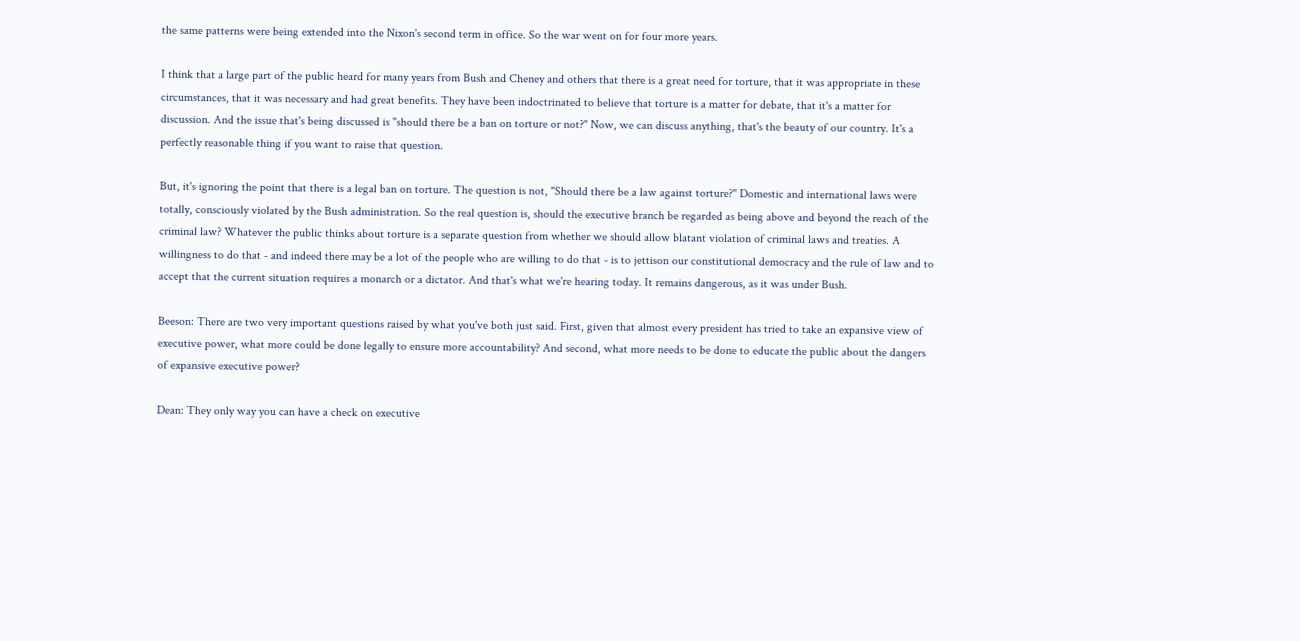the same patterns were being extended into the Nixon's second term in office. So the war went on for four more years.

I think that a large part of the public heard for many years from Bush and Cheney and others that there is a great need for torture, that it was appropriate in these circumstances, that it was necessary and had great benefits. They have been indoctrinated to believe that torture is a matter for debate, that it's a matter for discussion. And the issue that's being discussed is "should there be a ban on torture or not?" Now, we can discuss anything, that's the beauty of our country. It's a perfectly reasonable thing if you want to raise that question.

But, it's ignoring the point that there is a legal ban on torture. The question is not, "Should there be a law against torture?" Domestic and international laws were totally, consciously violated by the Bush administration. So the real question is, should the executive branch be regarded as being above and beyond the reach of the criminal law? Whatever the public thinks about torture is a separate question from whether we should allow blatant violation of criminal laws and treaties. A willingness to do that - and indeed there may be a lot of the people who are willing to do that - is to jettison our constitutional democracy and the rule of law and to accept that the current situation requires a monarch or a dictator. And that's what we're hearing today. It remains dangerous, as it was under Bush.

Beeson: There are two very important questions raised by what you've both just said. First, given that almost every president has tried to take an expansive view of executive power, what more could be done legally to ensure more accountability? And second, what more needs to be done to educate the public about the dangers of expansive executive power?

Dean: They only way you can have a check on executive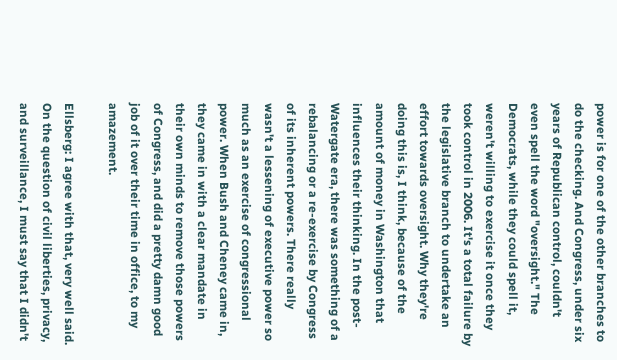power is for one of the other branches to do the checking. And Congress, under six years of Republican control, couldn't even spell the word "oversight." The Democrats, while they could spell it, weren't willing to exercise it once they took control in 2006. It's a total failure by the legislative branch to undertake an effort towards oversight. Why they're doing this is, I think, because of the amount of money in Washington that influences their thinking. In the post-Watergate era, there was something of a rebalancing or a re-exercise by Congress of its inherent powers. There really wasn't a lessening of executive power so much as an exercise of congressional power. When Bush and Cheney came in, they came in with a clear mandate in their own minds to remove those powers of Congress, and did a pretty damn good job of it over their time in office, to my amazement.

Ellsberg: I agree with that, very well said. On the question of civil liberties, privacy, and surveillance, I must say that I didn't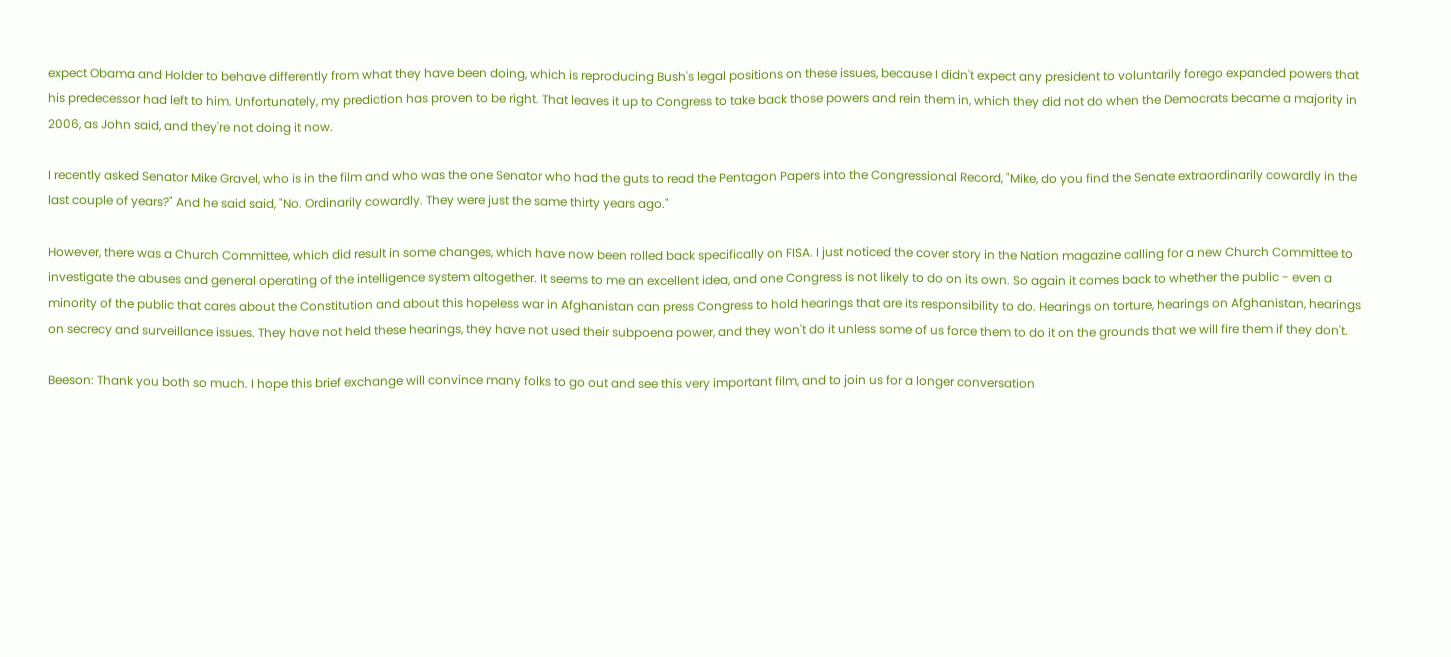expect Obama and Holder to behave differently from what they have been doing, which is reproducing Bush's legal positions on these issues, because I didn't expect any president to voluntarily forego expanded powers that his predecessor had left to him. Unfortunately, my prediction has proven to be right. That leaves it up to Congress to take back those powers and rein them in, which they did not do when the Democrats became a majority in 2006, as John said, and they're not doing it now.

I recently asked Senator Mike Gravel, who is in the film and who was the one Senator who had the guts to read the Pentagon Papers into the Congressional Record, "Mike, do you find the Senate extraordinarily cowardly in the last couple of years?" And he said said, "No. Ordinarily cowardly. They were just the same thirty years ago."

However, there was a Church Committee, which did result in some changes, which have now been rolled back specifically on FISA. I just noticed the cover story in the Nation magazine calling for a new Church Committee to investigate the abuses and general operating of the intelligence system altogether. It seems to me an excellent idea, and one Congress is not likely to do on its own. So again it comes back to whether the public - even a minority of the public that cares about the Constitution and about this hopeless war in Afghanistan can press Congress to hold hearings that are its responsibility to do. Hearings on torture, hearings on Afghanistan, hearings on secrecy and surveillance issues. They have not held these hearings, they have not used their subpoena power, and they won't do it unless some of us force them to do it on the grounds that we will fire them if they don't.

Beeson: Thank you both so much. I hope this brief exchange will convince many folks to go out and see this very important film, and to join us for a longer conversation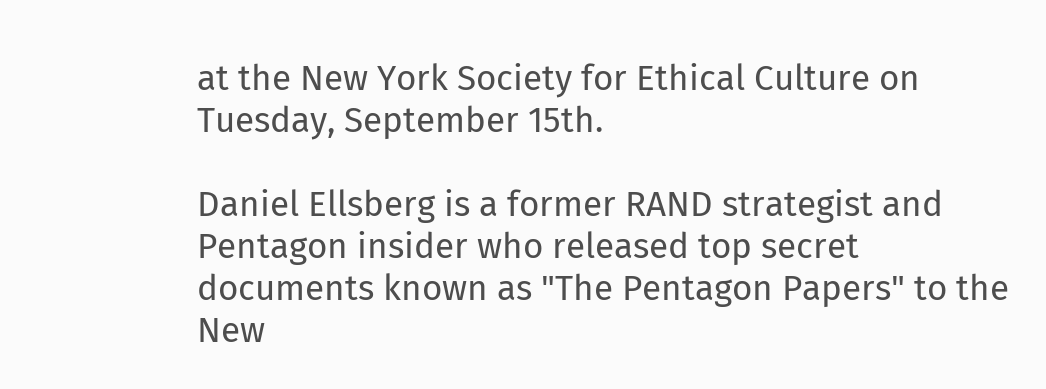at the New York Society for Ethical Culture on Tuesday, September 15th.

Daniel Ellsberg is a former RAND strategist and Pentagon insider who released top secret documents known as "The Pentagon Papers" to the New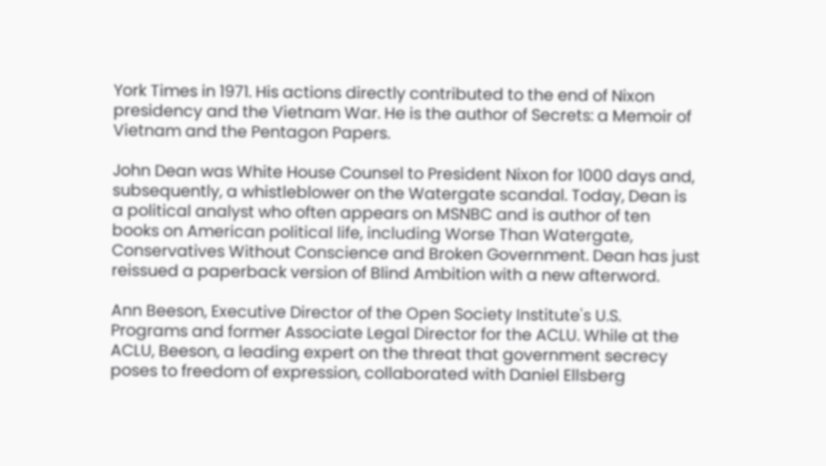York Times in 1971. His actions directly contributed to the end of Nixon presidency and the Vietnam War. He is the author of Secrets: a Memoir of Vietnam and the Pentagon Papers.

John Dean was White House Counsel to President Nixon for 1000 days and, subsequently, a whistleblower on the Watergate scandal. Today, Dean is a political analyst who often appears on MSNBC and is author of ten books on American political life, including Worse Than Watergate, Conservatives Without Conscience and Broken Government. Dean has just reissued a paperback version of Blind Ambition with a new afterword.

Ann Beeson, Executive Director of the Open Society Institute's U.S. Programs and former Associate Legal Director for the ACLU. While at the ACLU, Beeson, a leading expert on the threat that government secrecy poses to freedom of expression, collaborated with Daniel Ellsberg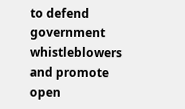to defend government whistleblowers and promote open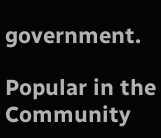government.

Popular in the Community